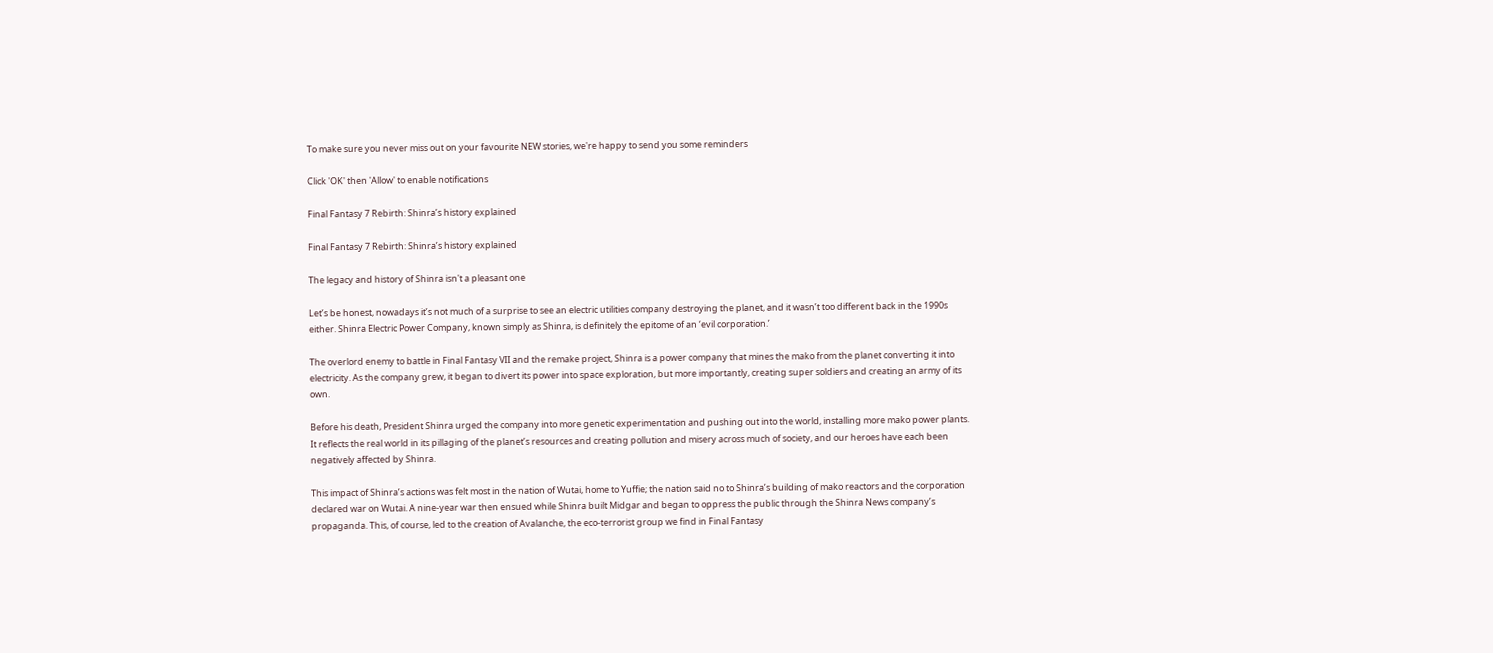To make sure you never miss out on your favourite NEW stories, we're happy to send you some reminders

Click 'OK' then 'Allow' to enable notifications

Final Fantasy 7 Rebirth: Shinra’s history explained

Final Fantasy 7 Rebirth: Shinra’s history explained

The legacy and history of Shinra isn't a pleasant one

Let’s be honest, nowadays it’s not much of a surprise to see an electric utilities company destroying the planet, and it wasn’t too different back in the 1990s either. Shinra Electric Power Company, known simply as Shinra, is definitely the epitome of an ‘evil corporation.’

The overlord enemy to battle in Final Fantasy VII and the remake project, Shinra is a power company that mines the mako from the planet converting it into electricity. As the company grew, it began to divert its power into space exploration, but more importantly, creating super soldiers and creating an army of its own.

Before his death, President Shinra urged the company into more genetic experimentation and pushing out into the world, installing more mako power plants. It reflects the real world in its pillaging of the planet’s resources and creating pollution and misery across much of society, and our heroes have each been negatively affected by Shinra.

This impact of Shinra’s actions was felt most in the nation of Wutai, home to Yuffie; the nation said no to Shinra’s building of mako reactors and the corporation declared war on Wutai. A nine-year war then ensued while Shinra built Midgar and began to oppress the public through the Shinra News company’s propaganda. This, of course, led to the creation of Avalanche, the eco-terrorist group we find in Final Fantasy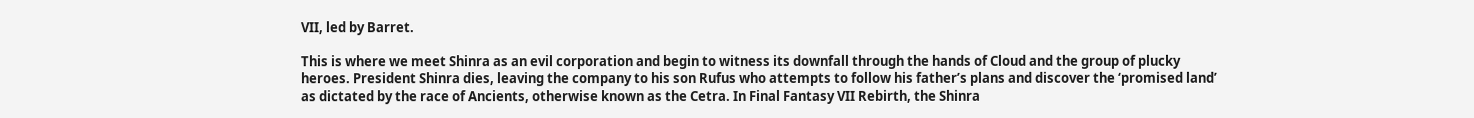VII, led by Barret.

This is where we meet Shinra as an evil corporation and begin to witness its downfall through the hands of Cloud and the group of plucky heroes. President Shinra dies, leaving the company to his son Rufus who attempts to follow his father’s plans and discover the ‘promised land’ as dictated by the race of Ancients, otherwise known as the Cetra. In Final Fantasy VII Rebirth, the Shinra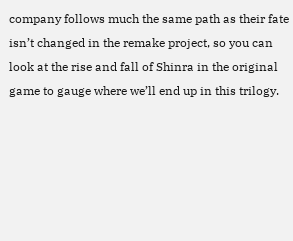company follows much the same path as their fate isn’t changed in the remake project, so you can look at the rise and fall of Shinra in the original game to gauge where we’ll end up in this trilogy.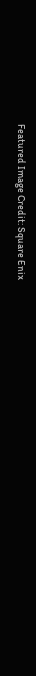Featured Image Credit: Square Enix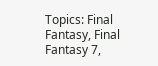Topics: Final Fantasy, Final Fantasy 7,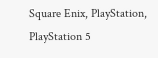Square Enix, PlayStation, PlayStation 5